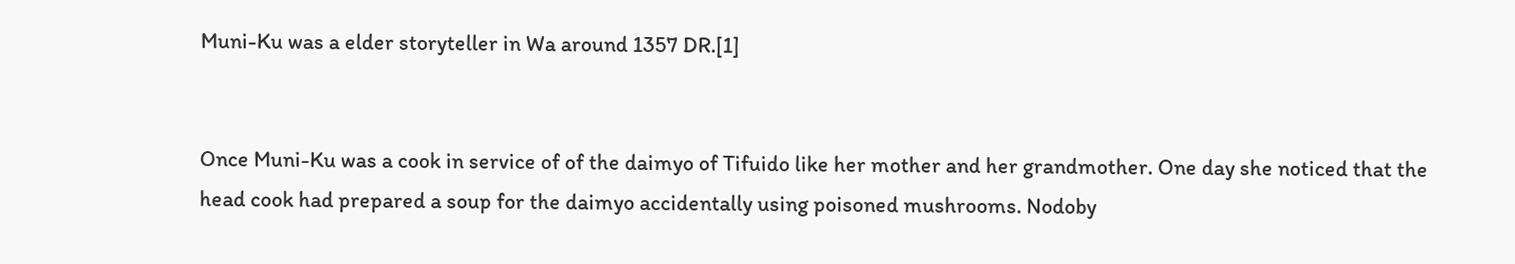Muni-Ku was a elder storyteller in Wa around 1357 DR.[1]


Once Muni-Ku was a cook in service of of the daimyo of Tifuido like her mother and her grandmother. One day she noticed that the head cook had prepared a soup for the daimyo accidentally using poisoned mushrooms. Nodoby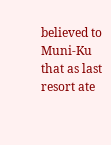believed to Muni-Ku that as last resort ate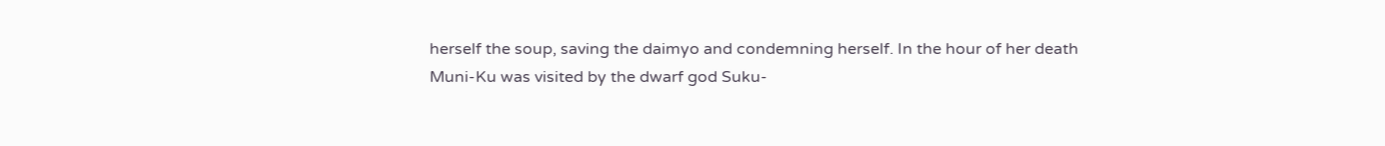herself the soup, saving the daimyo and condemning herself. In the hour of her death Muni-Ku was visited by the dwarf god Suku-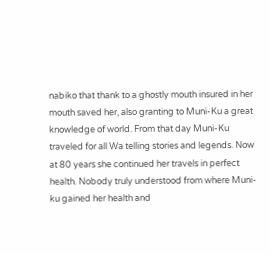nabiko that thank to a ghostly mouth insured in her mouth saved her, also granting to Muni-Ku a great knowledge of world. From that day Muni-Ku traveled for all Wa telling stories and legends. Now at 80 years she continued her travels in perfect health. Nobody truly understood from where Muni-ku gained her health and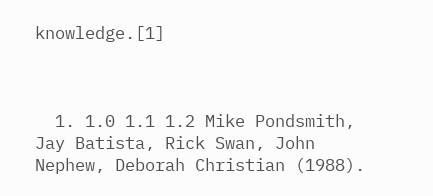knowledge.[1]



  1. 1.0 1.1 1.2 Mike Pondsmith, Jay Batista, Rick Swan, John Nephew, Deborah Christian (1988).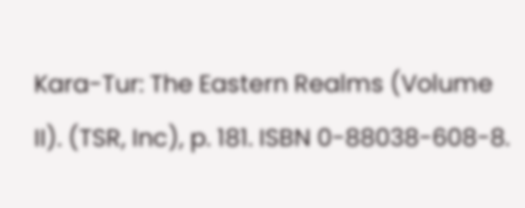Kara-Tur: The Eastern Realms (Volume II). (TSR, Inc), p. 181. ISBN 0-88038-608-8.